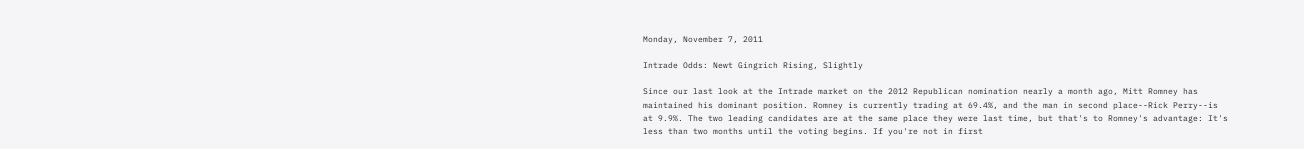Monday, November 7, 2011

Intrade Odds: Newt Gingrich Rising, Slightly

Since our last look at the Intrade market on the 2012 Republican nomination nearly a month ago, Mitt Romney has maintained his dominant position. Romney is currently trading at 69.4%, and the man in second place--Rick Perry--is at 9.9%. The two leading candidates are at the same place they were last time, but that's to Romney's advantage: It's less than two months until the voting begins. If you're not in first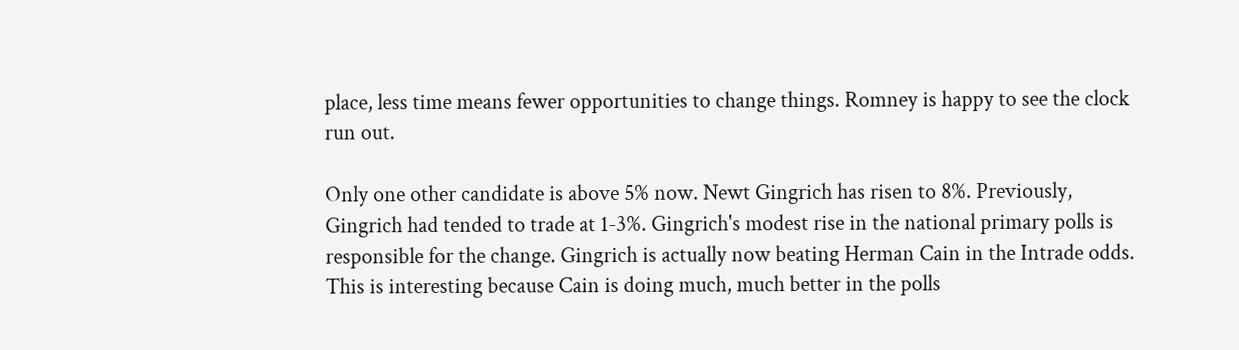place, less time means fewer opportunities to change things. Romney is happy to see the clock run out.

Only one other candidate is above 5% now. Newt Gingrich has risen to 8%. Previously, Gingrich had tended to trade at 1-3%. Gingrich's modest rise in the national primary polls is responsible for the change. Gingrich is actually now beating Herman Cain in the Intrade odds. This is interesting because Cain is doing much, much better in the polls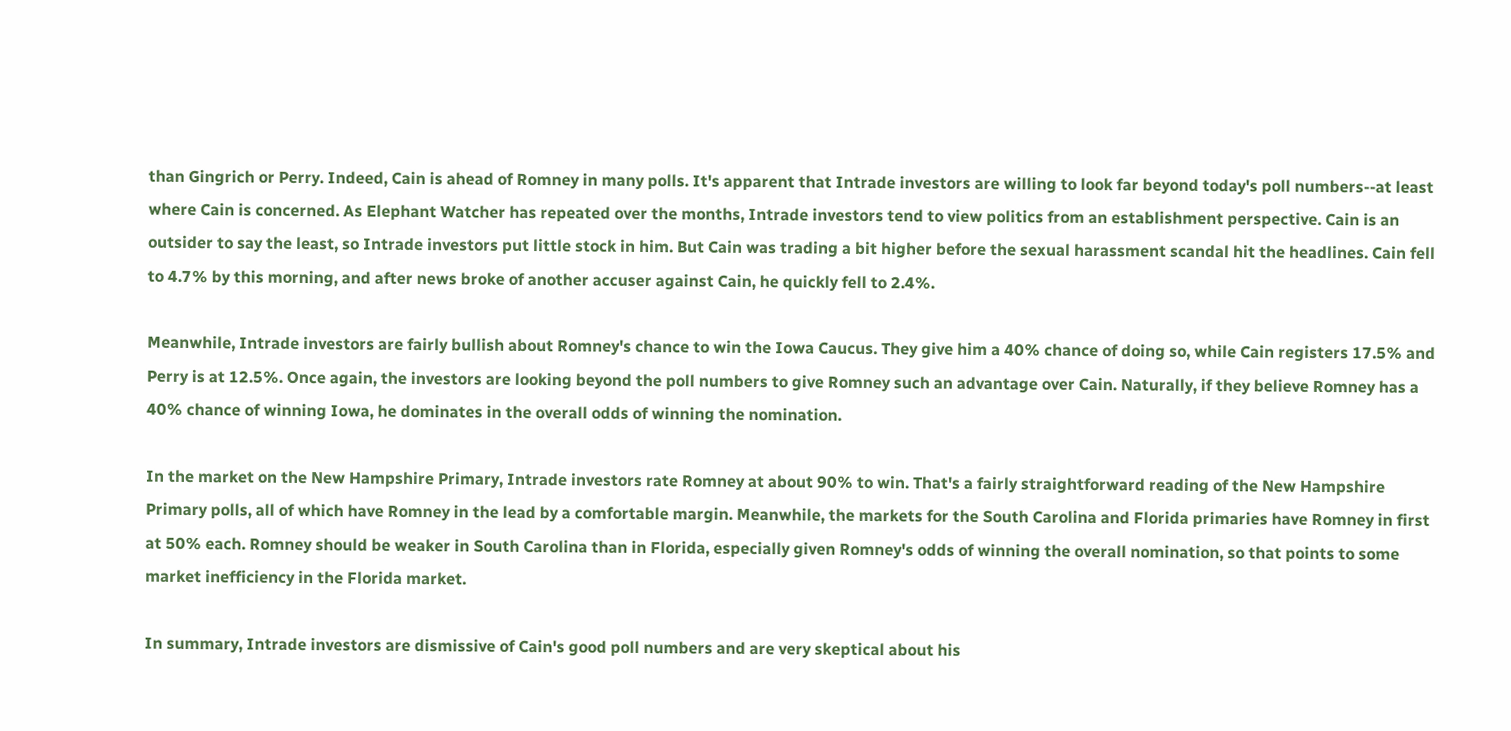than Gingrich or Perry. Indeed, Cain is ahead of Romney in many polls. It's apparent that Intrade investors are willing to look far beyond today's poll numbers--at least where Cain is concerned. As Elephant Watcher has repeated over the months, Intrade investors tend to view politics from an establishment perspective. Cain is an outsider to say the least, so Intrade investors put little stock in him. But Cain was trading a bit higher before the sexual harassment scandal hit the headlines. Cain fell to 4.7% by this morning, and after news broke of another accuser against Cain, he quickly fell to 2.4%.

Meanwhile, Intrade investors are fairly bullish about Romney's chance to win the Iowa Caucus. They give him a 40% chance of doing so, while Cain registers 17.5% and Perry is at 12.5%. Once again, the investors are looking beyond the poll numbers to give Romney such an advantage over Cain. Naturally, if they believe Romney has a 40% chance of winning Iowa, he dominates in the overall odds of winning the nomination.

In the market on the New Hampshire Primary, Intrade investors rate Romney at about 90% to win. That's a fairly straightforward reading of the New Hampshire Primary polls, all of which have Romney in the lead by a comfortable margin. Meanwhile, the markets for the South Carolina and Florida primaries have Romney in first at 50% each. Romney should be weaker in South Carolina than in Florida, especially given Romney's odds of winning the overall nomination, so that points to some market inefficiency in the Florida market.

In summary, Intrade investors are dismissive of Cain's good poll numbers and are very skeptical about his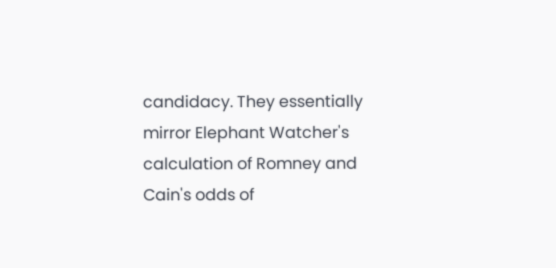candidacy. They essentially mirror Elephant Watcher's calculation of Romney and Cain's odds of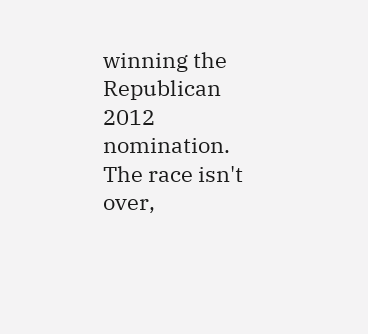winning the Republican 2012 nomination. The race isn't over,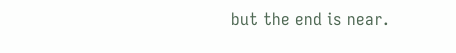but the end is near.